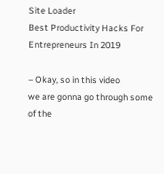Site Loader
Best Productivity Hacks For Entrepreneurs In 2019

– Okay, so in this video
we are gonna go through some of the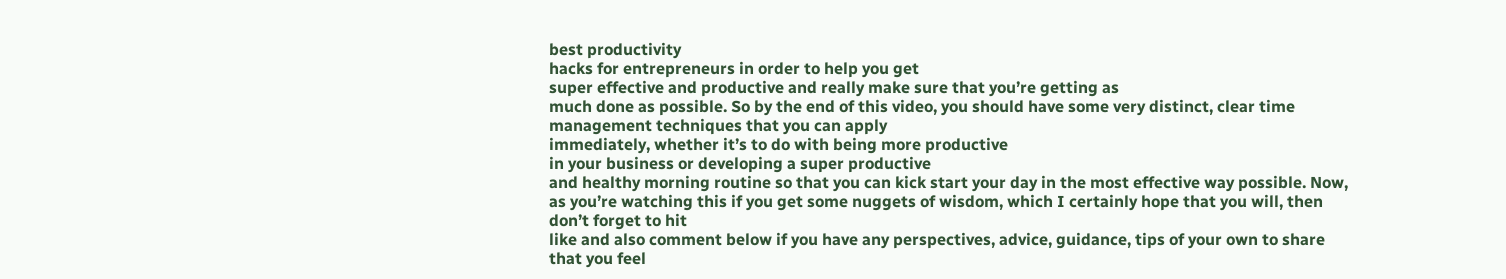best productivity
hacks for entrepreneurs in order to help you get
super effective and productive and really make sure that you’re getting as
much done as possible. So by the end of this video, you should have some very distinct, clear time management techniques that you can apply
immediately, whether it’s to do with being more productive
in your business or developing a super productive
and healthy morning routine so that you can kick start your day in the most effective way possible. Now, as you’re watching this if you get some nuggets of wisdom, which I certainly hope that you will, then don’t forget to hit
like and also comment below if you have any perspectives, advice, guidance, tips of your own to share that you feel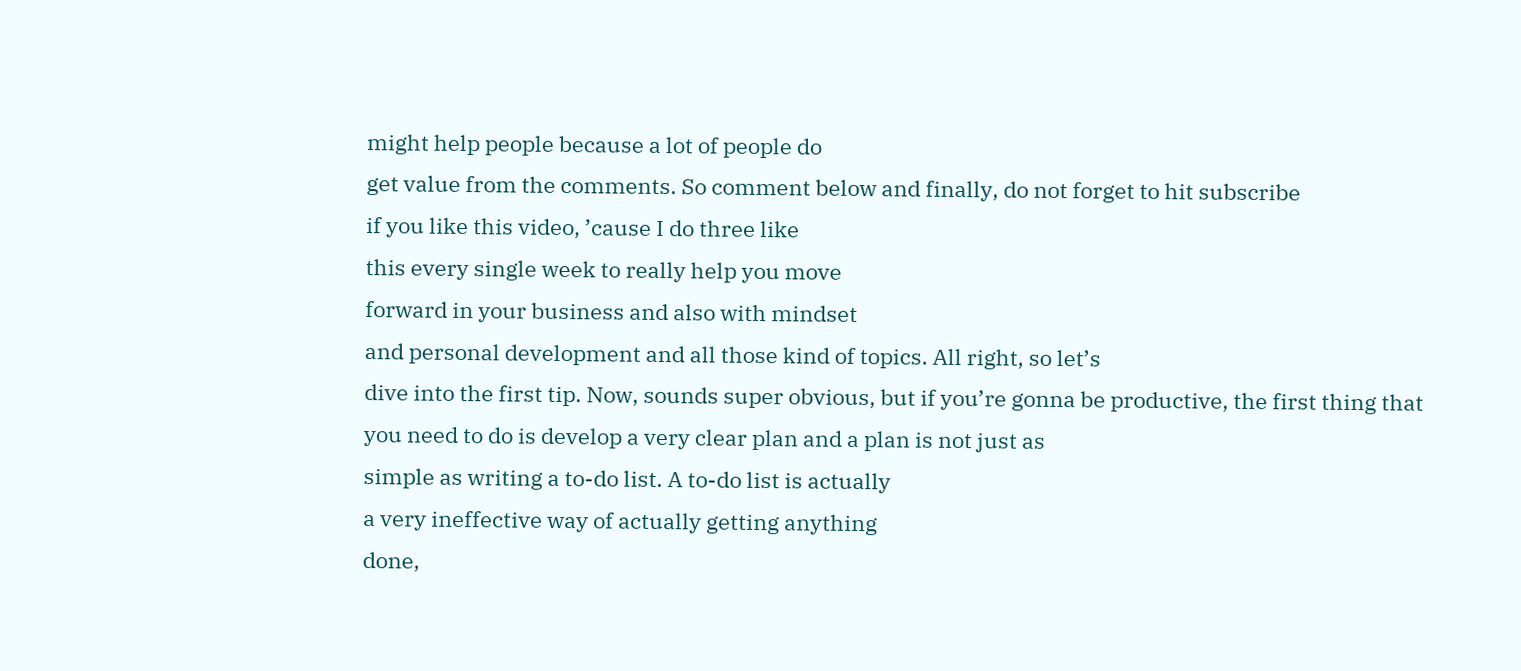might help people because a lot of people do
get value from the comments. So comment below and finally, do not forget to hit subscribe
if you like this video, ’cause I do three like
this every single week to really help you move
forward in your business and also with mindset
and personal development and all those kind of topics. All right, so let’s
dive into the first tip. Now, sounds super obvious, but if you’re gonna be productive, the first thing that you need to do is develop a very clear plan and a plan is not just as
simple as writing a to-do list. A to-do list is actually
a very ineffective way of actually getting anything
done,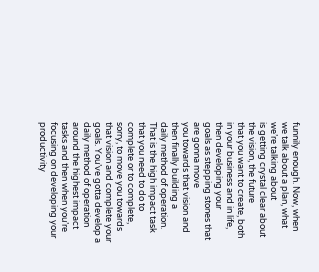funnily enough. Now, when we talk about a plan, what we’re talking about
is getting crystal clear about the vision, the future
that you want to create, both in your business and in life, then developing your
goals as stepping stones that are gonna move
you towards that vision and then finally building a
daily method of operation. That is the high impact task
that you need to do to complete or to complete, sorry, to move you towards that vision and complete your goals. You’ve gotta develop a
daily method of operation around the highest impact tasks and then when you’re focusing on developing your productivity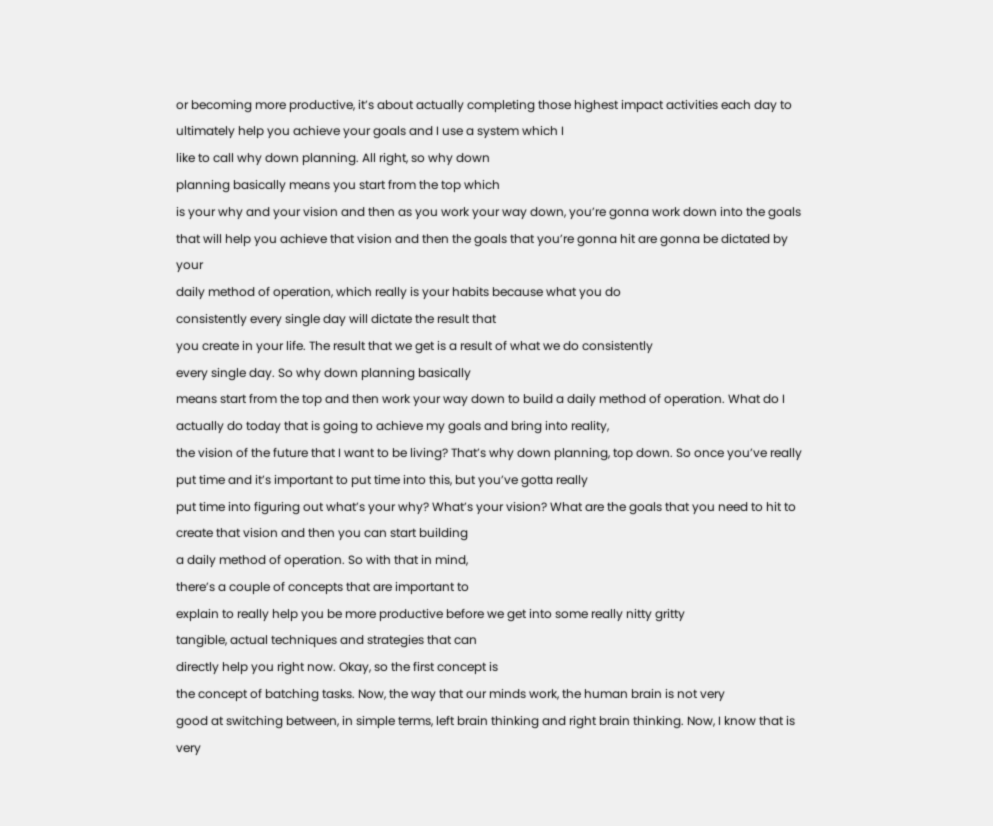or becoming more productive, it’s about actually completing those highest impact activities each day to ultimately help you achieve your goals and I use a system which I
like to call why down planning. All right, so why down
planning basically means you start from the top which
is your why and your vision and then as you work your way down, you’re gonna work down into the goals that will help you achieve that vision and then the goals that you’re gonna hit are gonna be dictated by your
daily method of operation, which really is your habits because what you do
consistently every single day will dictate the result that
you create in your life. The result that we get is a result of what we do consistently
every single day. So why down planning basically
means start from the top and then work your way down to build a daily method of operation. What do I actually do today that is going to achieve my goals and bring into reality,
the vision of the future that I want to be living? That’s why down planning, top down. So once you’ve really put time and it’s important to put time into this, but you’ve gotta really
put time into figuring out what’s your why? What’s your vision? What are the goals that you need to hit to create that vision and then you can start building
a daily method of operation. So with that in mind,
there’s a couple of concepts that are important to
explain to really help you be more productive before we get into some really nitty gritty
tangible, actual techniques and strategies that can
directly help you right now. Okay, so the first concept is
the concept of batching tasks. Now, the way that our minds work, the human brain is not very
good at switching between, in simple terms, left brain thinking and right brain thinking. Now, I know that is very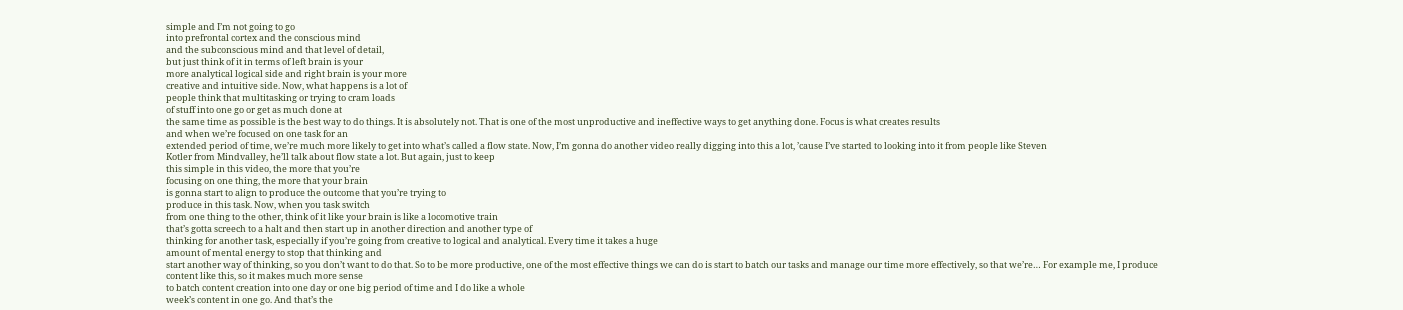simple and I’m not going to go
into prefrontal cortex and the conscious mind
and the subconscious mind and that level of detail,
but just think of it in terms of left brain is your
more analytical logical side and right brain is your more
creative and intuitive side. Now, what happens is a lot of
people think that multitasking or trying to cram loads
of stuff into one go or get as much done at
the same time as possible is the best way to do things. It is absolutely not. That is one of the most unproductive and ineffective ways to get anything done. Focus is what creates results
and when we’re focused on one task for an
extended period of time, we’re much more likely to get into what’s called a flow state. Now, I’m gonna do another video really digging into this a lot, ’cause I’ve started to looking into it from people like Steven
Kotler from Mindvalley, he’ll talk about flow state a lot. But again, just to keep
this simple in this video, the more that you’re
focusing on one thing, the more that your brain
is gonna start to align to produce the outcome that you’re trying to
produce in this task. Now, when you task switch
from one thing to the other, think of it like your brain is like a locomotive train
that’s gotta screech to a halt and then start up in another direction and another type of
thinking for another task, especially if you’re going from creative to logical and analytical. Every time it takes a huge
amount of mental energy to stop that thinking and
start another way of thinking, so you don’t want to do that. So to be more productive, one of the most effective things we can do is start to batch our tasks and manage our time more effectively, so that we’re… For example me, I produce
content like this, so it makes much more sense
to batch content creation into one day or one big period of time and I do like a whole
week’s content in one go. And that’s the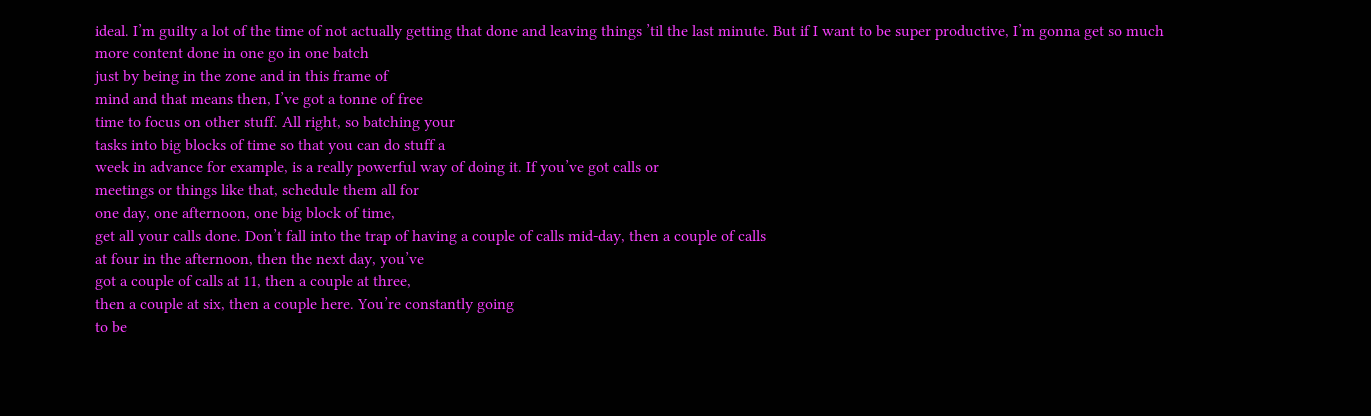ideal. I’m guilty a lot of the time of not actually getting that done and leaving things ’til the last minute. But if I want to be super productive, I’m gonna get so much more content done in one go in one batch
just by being in the zone and in this frame of
mind and that means then, I’ve got a tonne of free
time to focus on other stuff. All right, so batching your
tasks into big blocks of time so that you can do stuff a
week in advance for example, is a really powerful way of doing it. If you’ve got calls or
meetings or things like that, schedule them all for
one day, one afternoon, one big block of time,
get all your calls done. Don’t fall into the trap of having a couple of calls mid-day, then a couple of calls
at four in the afternoon, then the next day, you’ve
got a couple of calls at 11, then a couple at three,
then a couple at six, then a couple here. You’re constantly going
to be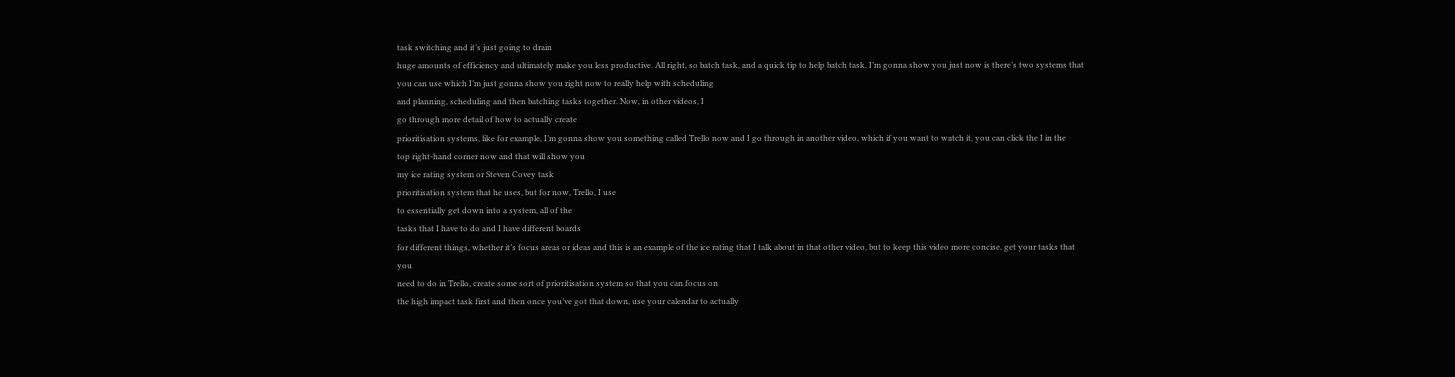task switching and it’s just going to drain
huge amounts of efficiency and ultimately make you less productive. All right, so batch task, and a quick tip to help batch task, I’m gonna show you just now is there’s two systems that you can use which I’m just gonna show you right now to really help with scheduling
and planning, scheduling and then batching tasks together. Now, in other videos, I
go through more detail of how to actually create
prioritisation systems, like for example, I’m gonna show you something called Trello now and I go through in another video, which if you want to watch it, you can click the I in the
top right-hand corner now and that will show you
my ice rating system or Steven Covey task
prioritisation system that he uses, but for now, Trello, I use
to essentially get down into a system, all of the
tasks that I have to do and I have different boards
for different things, whether it’s focus areas or ideas and this is an example of the ice rating that I talk about in that other video, but to keep this video more concise, get your tasks that you
need to do in Trello, create some sort of prioritisation system so that you can focus on
the high impact task first and then once you’ve got that down, use your calendar to actually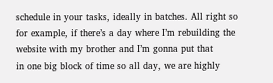schedule in your tasks, ideally in batches. All right so for example, if there’s a day where I’m rebuilding the
website with my brother and I’m gonna put that
in one big block of time so all day, we are highly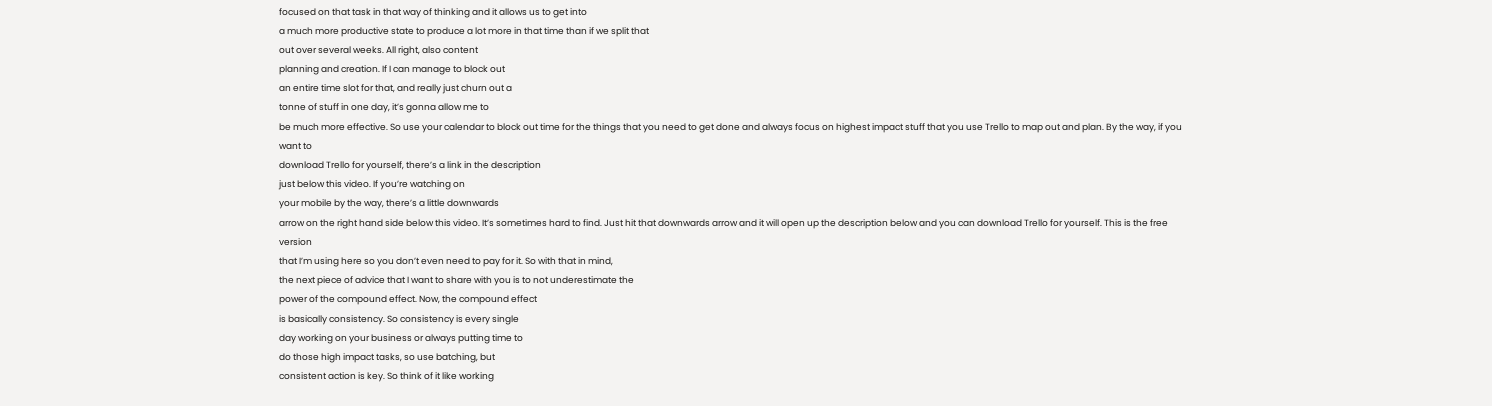focused on that task in that way of thinking and it allows us to get into
a much more productive state to produce a lot more in that time than if we split that
out over several weeks. All right, also content
planning and creation. If I can manage to block out
an entire time slot for that, and really just churn out a
tonne of stuff in one day, it’s gonna allow me to
be much more effective. So use your calendar to block out time for the things that you need to get done and always focus on highest impact stuff that you use Trello to map out and plan. By the way, if you want to
download Trello for yourself, there’s a link in the description
just below this video. If you’re watching on
your mobile by the way, there’s a little downwards
arrow on the right hand side below this video. It’s sometimes hard to find. Just hit that downwards arrow and it will open up the description below and you can download Trello for yourself. This is the free version
that I’m using here so you don’t even need to pay for it. So with that in mind,
the next piece of advice that I want to share with you is to not underestimate the
power of the compound effect. Now, the compound effect
is basically consistency. So consistency is every single
day working on your business or always putting time to
do those high impact tasks, so use batching, but
consistent action is key. So think of it like working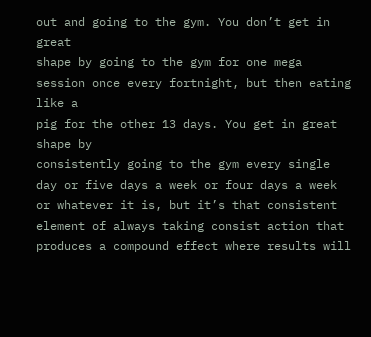out and going to the gym. You don’t get in great
shape by going to the gym for one mega session once every fortnight, but then eating like a
pig for the other 13 days. You get in great shape by
consistently going to the gym every single day or five days a week or four days a week or whatever it is, but it’s that consistent element of always taking consist action that produces a compound effect where results will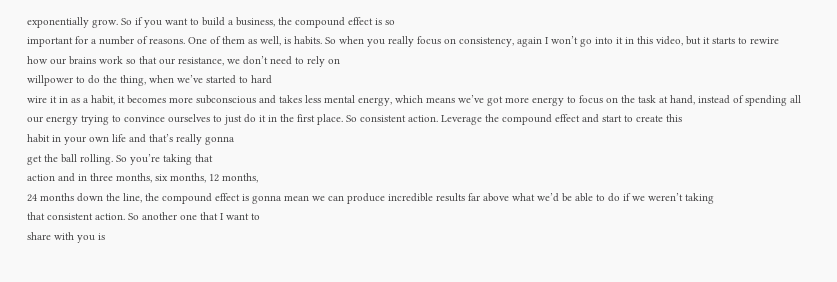exponentially grow. So if you want to build a business, the compound effect is so
important for a number of reasons. One of them as well, is habits. So when you really focus on consistency, again I won’t go into it in this video, but it starts to rewire
how our brains work so that our resistance, we don’t need to rely on
willpower to do the thing, when we’ve started to hard
wire it in as a habit, it becomes more subconscious and takes less mental energy, which means we’ve got more energy to focus on the task at hand, instead of spending all our energy trying to convince ourselves to just do it in the first place. So consistent action. Leverage the compound effect and start to create this
habit in your own life and that’s really gonna
get the ball rolling. So you’re taking that
action and in three months, six months, 12 months,
24 months down the line, the compound effect is gonna mean we can produce incredible results far above what we’d be able to do if we weren’t taking
that consistent action. So another one that I want to
share with you is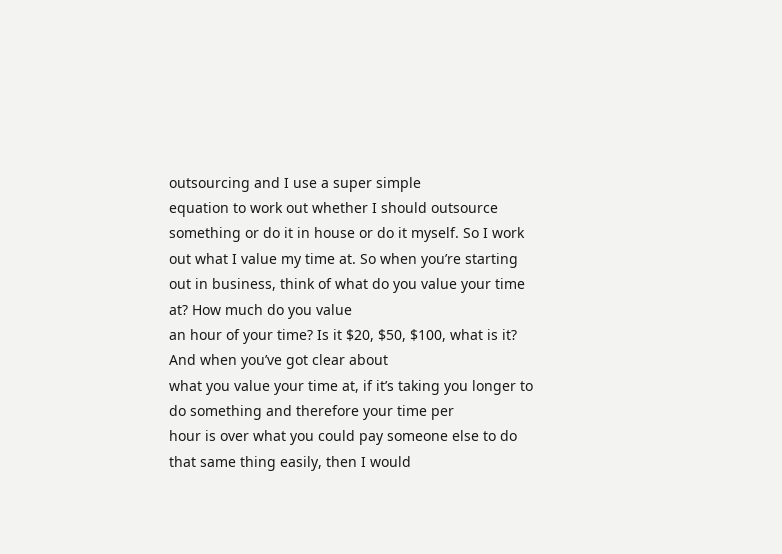outsourcing and I use a super simple
equation to work out whether I should outsource something or do it in house or do it myself. So I work out what I value my time at. So when you’re starting out in business, think of what do you value your time at? How much do you value
an hour of your time? Is it $20, $50, $100, what is it? And when you’ve got clear about
what you value your time at, if it’s taking you longer to do something and therefore your time per
hour is over what you could pay someone else to do that same thing easily, then I would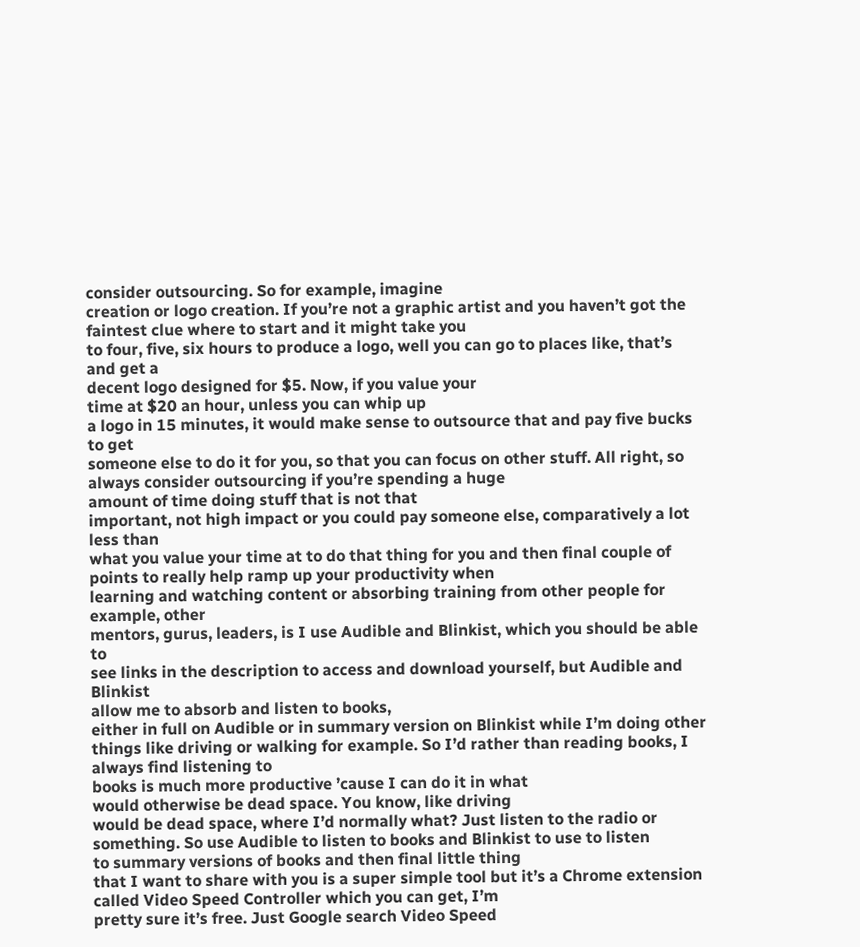consider outsourcing. So for example, imagine
creation or logo creation. If you’re not a graphic artist and you haven’t got the
faintest clue where to start and it might take you
to four, five, six hours to produce a logo, well you can go to places like, that’s and get a
decent logo designed for $5. Now, if you value your
time at $20 an hour, unless you can whip up
a logo in 15 minutes, it would make sense to outsource that and pay five bucks to get
someone else to do it for you, so that you can focus on other stuff. All right, so always consider outsourcing if you’re spending a huge
amount of time doing stuff that is not that
important, not high impact or you could pay someone else, comparatively a lot less than
what you value your time at to do that thing for you and then final couple of
points to really help ramp up your productivity when
learning and watching content or absorbing training from other people for example, other
mentors, gurus, leaders, is I use Audible and Blinkist, which you should be able to
see links in the description to access and download yourself, but Audible and Blinkist
allow me to absorb and listen to books,
either in full on Audible or in summary version on Blinkist while I’m doing other things like driving or walking for example. So I’d rather than reading books, I always find listening to
books is much more productive ’cause I can do it in what
would otherwise be dead space. You know, like driving
would be dead space, where I’d normally what? Just listen to the radio or something. So use Audible to listen to books and Blinkist to use to listen
to summary versions of books and then final little thing
that I want to share with you is a super simple tool but it’s a Chrome extension
called Video Speed Controller which you can get, I’m
pretty sure it’s free. Just Google search Video Speed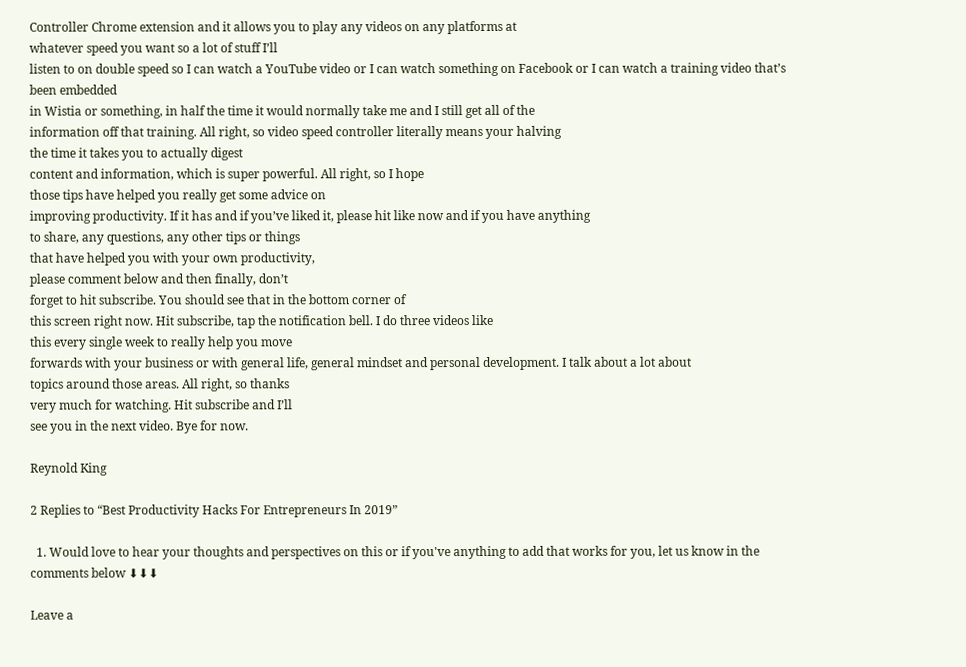Controller Chrome extension and it allows you to play any videos on any platforms at
whatever speed you want so a lot of stuff I’ll
listen to on double speed so I can watch a YouTube video or I can watch something on Facebook or I can watch a training video that’s been embedded
in Wistia or something, in half the time it would normally take me and I still get all of the
information off that training. All right, so video speed controller literally means your halving
the time it takes you to actually digest
content and information, which is super powerful. All right, so I hope
those tips have helped you really get some advice on
improving productivity. If it has and if you’ve liked it, please hit like now and if you have anything
to share, any questions, any other tips or things
that have helped you with your own productivity,
please comment below and then finally, don’t
forget to hit subscribe. You should see that in the bottom corner of
this screen right now. Hit subscribe, tap the notification bell. I do three videos like
this every single week to really help you move
forwards with your business or with general life, general mindset and personal development. I talk about a lot about
topics around those areas. All right, so thanks
very much for watching. Hit subscribe and I’ll
see you in the next video. Bye for now.

Reynold King

2 Replies to “Best Productivity Hacks For Entrepreneurs In 2019”

  1. Would love to hear your thoughts and perspectives on this or if you've anything to add that works for you, let us know in the comments below ⬇⬇⬇

Leave a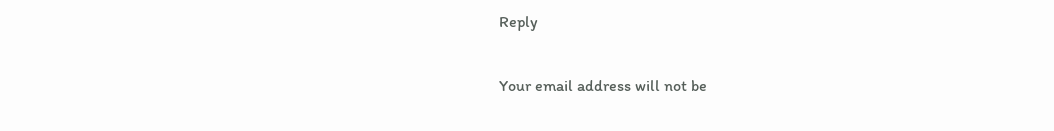Reply

Your email address will not be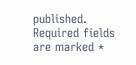published. Required fields are marked *